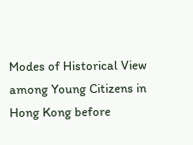Modes of Historical View among Young Citizens in Hong Kong before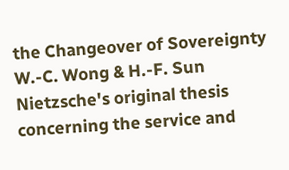the Changeover of Sovereignty
W.-C. Wong & H.-F. Sun
Nietzsche's original thesis concerning the service and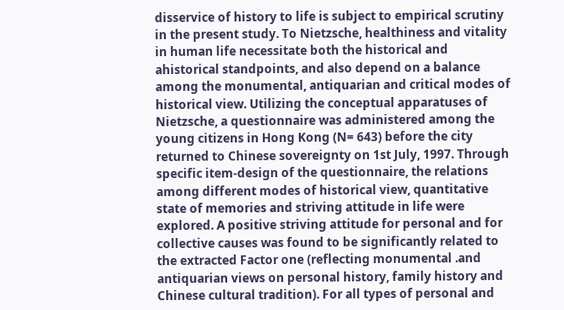disservice of history to life is subject to empirical scrutiny in the present study. To Nietzsche, healthiness and vitality in human life necessitate both the historical and ahistorical standpoints, and also depend on a balance among the monumental, antiquarian and critical modes of historical view. Utilizing the conceptual apparatuses of Nietzsche, a questionnaire was administered among the young citizens in Hong Kong (N= 643) before the city returned to Chinese sovereignty on 1st July, 1997. Through specific item-design of the questionnaire, the relations among different modes of historical view, quantitative state of memories and striving attitude in life were explored. A positive striving attitude for personal and for collective causes was found to be significantly related to the extracted Factor one (reflecting monumental .and antiquarian views on personal history, family history and Chinese cultural tradition). For all types of personal and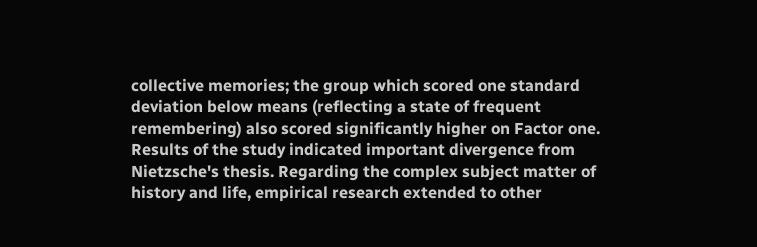collective memories; the group which scored one standard deviation below means (reflecting a state of frequent remembering) also scored significantly higher on Factor one. Results of the study indicated important divergence from Nietzsche's thesis. Regarding the complex subject matter of history and life, empirical research extended to other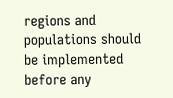regions and populations should be implemented before any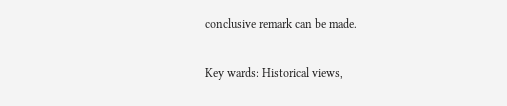conclusive remark can be made.

Key wards: Historical views,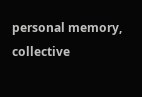personal memory, collective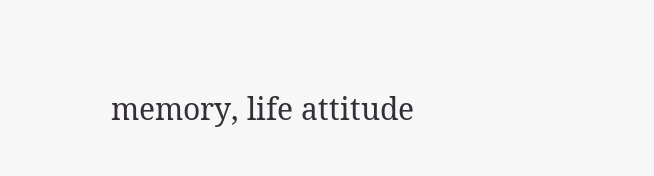memory, life attitude